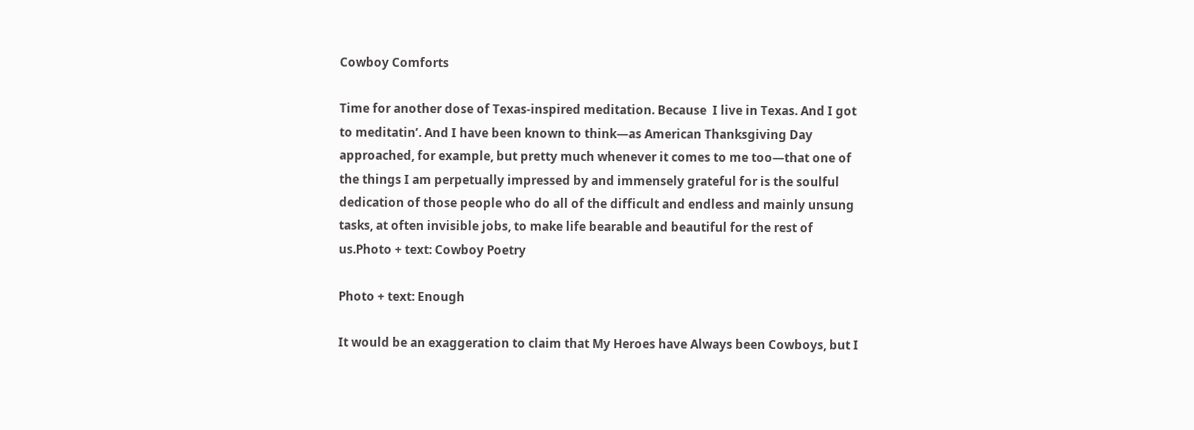Cowboy Comforts

Time for another dose of Texas-inspired meditation. Because  I live in Texas. And I got to meditatin’. And I have been known to think—as American Thanksgiving Day approached, for example, but pretty much whenever it comes to me too—that one of the things I am perpetually impressed by and immensely grateful for is the soulful dedication of those people who do all of the difficult and endless and mainly unsung tasks, at often invisible jobs, to make life bearable and beautiful for the rest of us.Photo + text: Cowboy Poetry

Photo + text: Enough

It would be an exaggeration to claim that My Heroes have Always been Cowboys, but I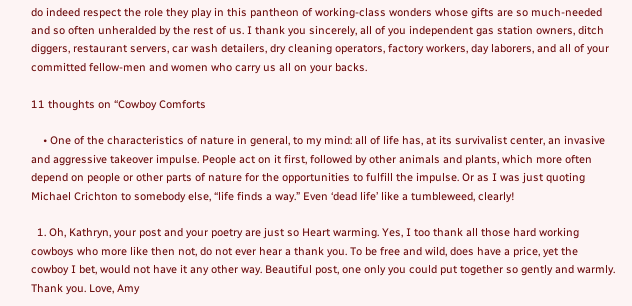do indeed respect the role they play in this pantheon of working-class wonders whose gifts are so much-needed and so often unheralded by the rest of us. I thank you sincerely, all of you independent gas station owners, ditch diggers, restaurant servers, car wash detailers, dry cleaning operators, factory workers, day laborers, and all of your committed fellow-men and women who carry us all on your backs.

11 thoughts on “Cowboy Comforts

    • One of the characteristics of nature in general, to my mind: all of life has, at its survivalist center, an invasive and aggressive takeover impulse. People act on it first, followed by other animals and plants, which more often depend on people or other parts of nature for the opportunities to fulfill the impulse. Or as I was just quoting Michael Crichton to somebody else, “life finds a way.” Even ‘dead life’ like a tumbleweed, clearly!

  1. Oh, Kathryn, your post and your poetry are just so Heart warming. Yes, I too thank all those hard working cowboys who more like then not, do not ever hear a thank you. To be free and wild, does have a price, yet the cowboy I bet, would not have it any other way. Beautiful post, one only you could put together so gently and warmly. Thank you. Love, Amy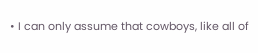• I can only assume that cowboys, like all of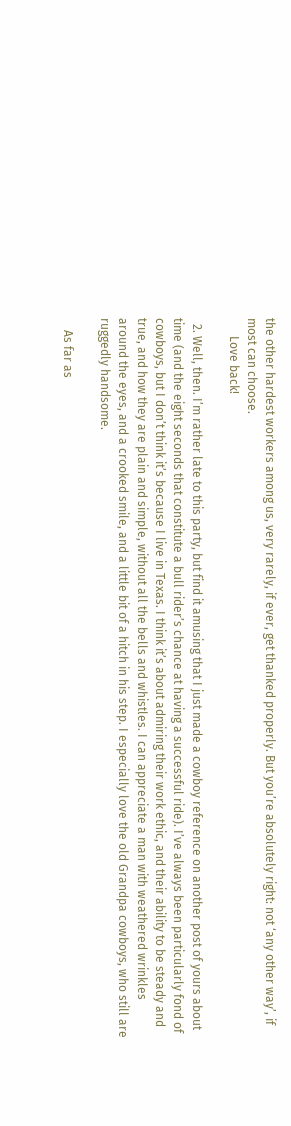the other hardest workers among us, very rarely, if ever, get thanked properly. But you’re absolutely right: not ‘any other way’, if most can choose.
      Love back!

  2. Well, then. I’m rather late to this party, but find it amusing that I just made a cowboy reference on another post of yours about time (and the eight seconds that constitute a bull rider’s chance at having a successful ride). I’ve always been particularly fond of cowboys, but I don’t think it’s because I live in Texas. I think it’s about admiring their work ethic, and their ability to be steady and true, and how they are plain and simple, without all the bells and whistles. I can appreciate a man with weathered wrinkles around the eyes, and a crooked smile, and a little bit of a hitch in his step. I especially love the old Grandpa cowboys, who still are ruggedly handsome.

    As far as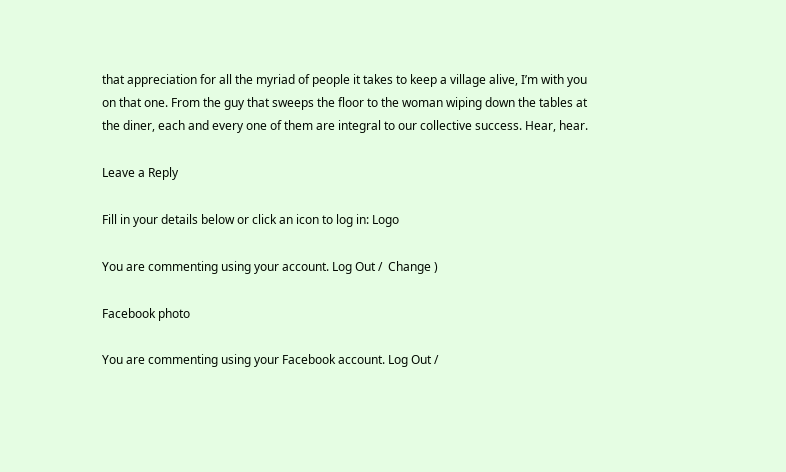that appreciation for all the myriad of people it takes to keep a village alive, I’m with you on that one. From the guy that sweeps the floor to the woman wiping down the tables at the diner, each and every one of them are integral to our collective success. Hear, hear.

Leave a Reply

Fill in your details below or click an icon to log in: Logo

You are commenting using your account. Log Out /  Change )

Facebook photo

You are commenting using your Facebook account. Log Out /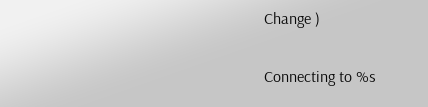Change )

Connecting to %s